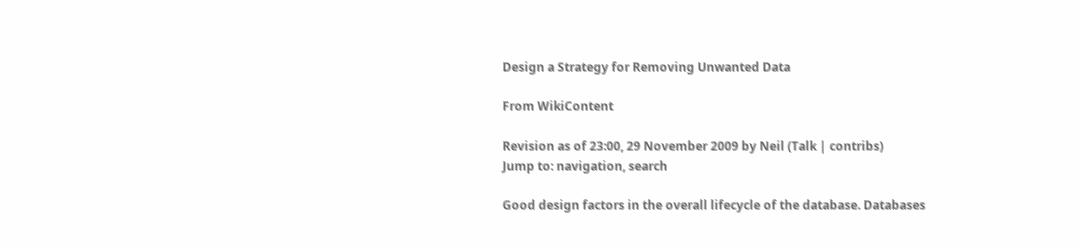Design a Strategy for Removing Unwanted Data

From WikiContent

Revision as of 23:00, 29 November 2009 by Neil (Talk | contribs)
Jump to: navigation, search

Good design factors in the overall lifecycle of the database. Databases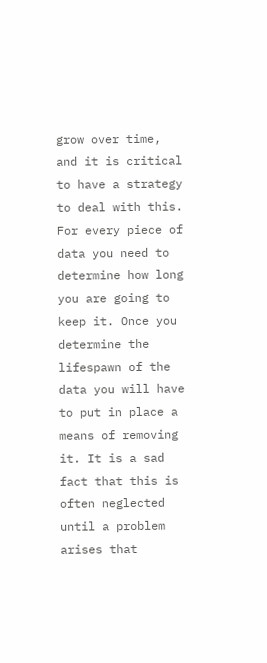grow over time, and it is critical to have a strategy to deal with this. For every piece of data you need to determine how long you are going to keep it. Once you determine the lifespawn of the data you will have to put in place a means of removing it. It is a sad fact that this is often neglected until a problem arises that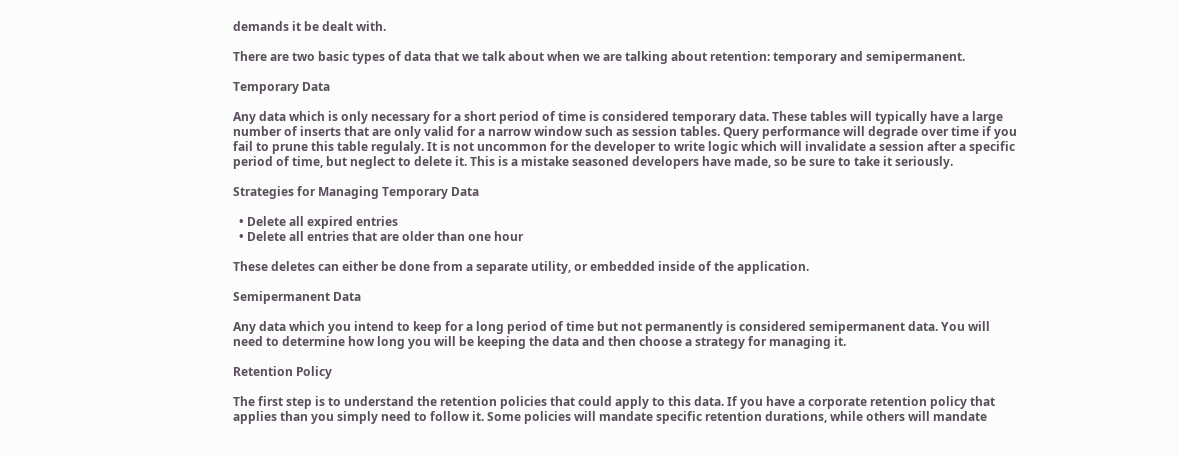demands it be dealt with.

There are two basic types of data that we talk about when we are talking about retention: temporary and semipermanent.

Temporary Data

Any data which is only necessary for a short period of time is considered temporary data. These tables will typically have a large number of inserts that are only valid for a narrow window such as session tables. Query performance will degrade over time if you fail to prune this table regulaly. It is not uncommon for the developer to write logic which will invalidate a session after a specific period of time, but neglect to delete it. This is a mistake seasoned developers have made, so be sure to take it seriously.

Strategies for Managing Temporary Data

  • Delete all expired entries
  • Delete all entries that are older than one hour

These deletes can either be done from a separate utility, or embedded inside of the application.

Semipermanent Data

Any data which you intend to keep for a long period of time but not permanently is considered semipermanent data. You will need to determine how long you will be keeping the data and then choose a strategy for managing it.

Retention Policy

The first step is to understand the retention policies that could apply to this data. If you have a corporate retention policy that applies than you simply need to follow it. Some policies will mandate specific retention durations, while others will mandate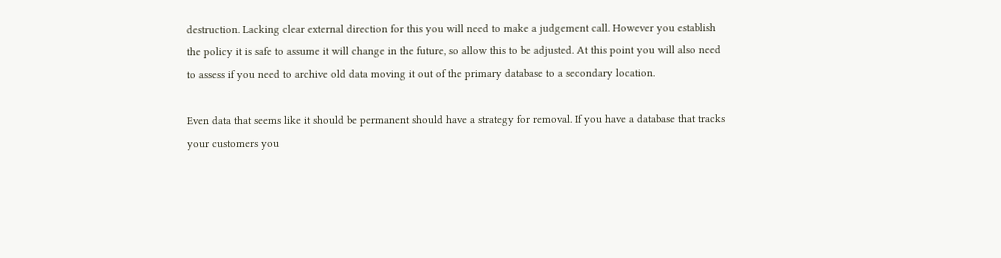destruction. Lacking clear external direction for this you will need to make a judgement call. However you establish the policy it is safe to assume it will change in the future, so allow this to be adjusted. At this point you will also need to assess if you need to archive old data moving it out of the primary database to a secondary location.

Even data that seems like it should be permanent should have a strategy for removal. If you have a database that tracks your customers you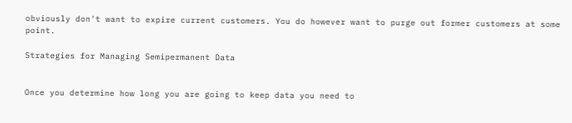obviously don't want to expire current customers. You do however want to purge out former customers at some point.

Strategies for Managing Semipermanent Data


Once you determine how long you are going to keep data you need to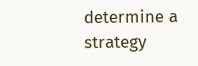determine a strategy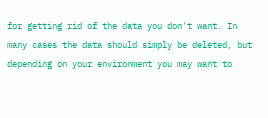for getting rid of the data you don't want. In many cases the data should simply be deleted, but depending on your environment you may want to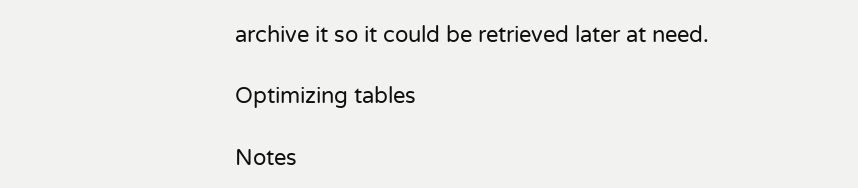archive it so it could be retrieved later at need.

Optimizing tables

Notes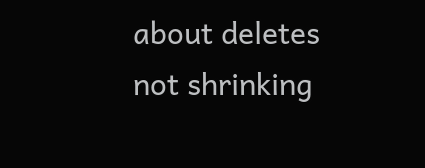about deletes not shrinking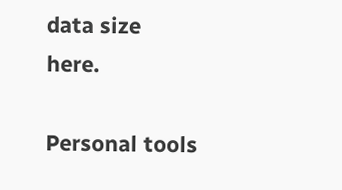data size here.

Personal tools